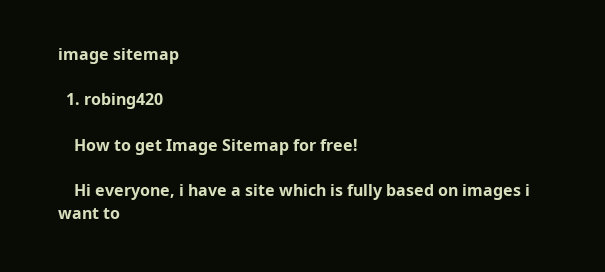image sitemap

  1. robing420

    How to get Image Sitemap for free!

    Hi everyone, i have a site which is fully based on images i want to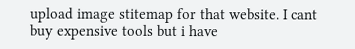upload image stitemap for that website. I cant buy expensive tools but i have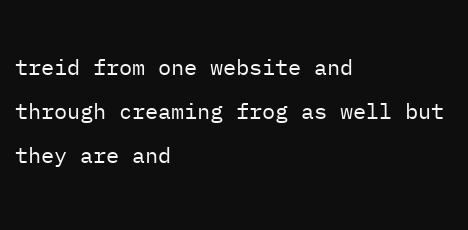treid from one website and through creaming frog as well but they are and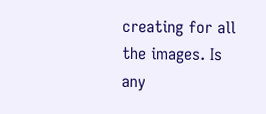creating for all the images. Is any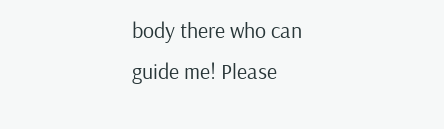body there who can guide me! Please